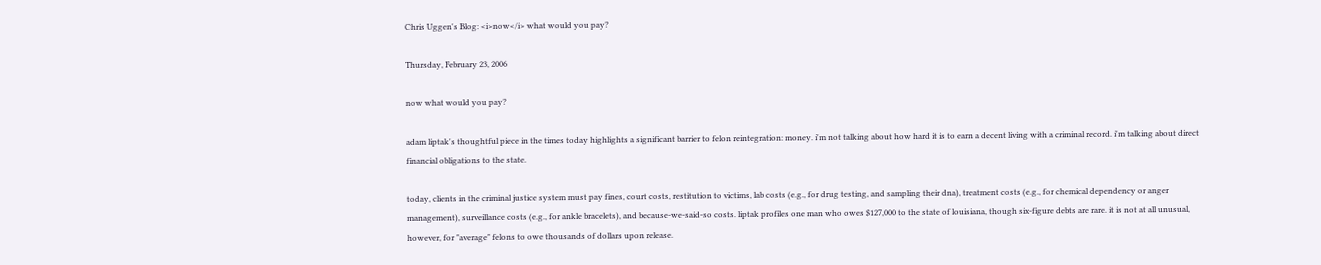Chris Uggen's Blog: <i>now</i> what would you pay?

Thursday, February 23, 2006

now what would you pay?

adam liptak's thoughtful piece in the times today highlights a significant barrier to felon reintegration: money. i'm not talking about how hard it is to earn a decent living with a criminal record. i'm talking about direct financial obligations to the state.

today, clients in the criminal justice system must pay fines, court costs, restitution to victims, lab costs (e.g., for drug testing, and sampling their dna), treatment costs (e.g., for chemical dependency or anger management), surveillance costs (e.g., for ankle bracelets), and because-we-said-so costs. liptak profiles one man who owes $127,000 to the state of louisiana, though six-figure debts are rare. it is not at all unusual, however, for "average" felons to owe thousands of dollars upon release.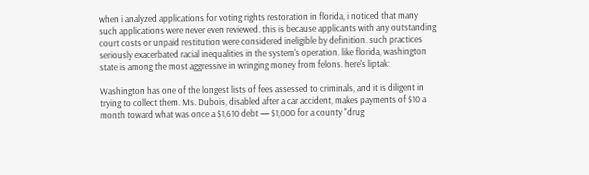when i analyzed applications for voting rights restoration in florida, i noticed that many such applications were never even reviewed. this is because applicants with any outstanding court costs or unpaid restitution were considered ineligible by definition. such practices seriously exacerbated racial inequalities in the system's operation. like florida, washington state is among the most aggressive in wringing money from felons. here's liptak:

Washington has one of the longest lists of fees assessed to criminals, and it is diligent in trying to collect them. Ms. Dubois, disabled after a car accident, makes payments of $10 a month toward what was once a $1,610 debt — $1,000 for a county "drug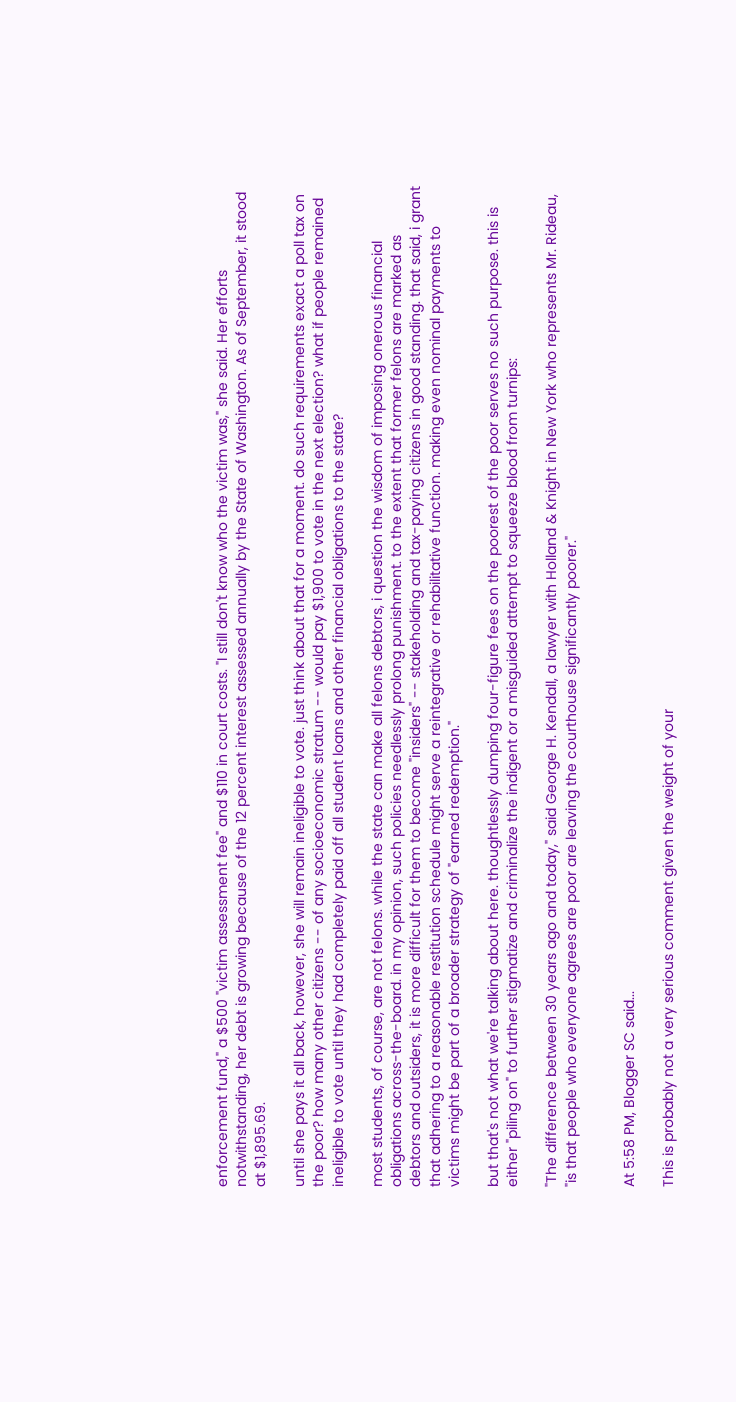enforcement fund," a $500 "victim assessment fee" and $110 in court costs. "I still don't know who the victim was," she said. Her efforts notwithstanding, her debt is growing because of the 12 percent interest assessed annually by the State of Washington. As of September, it stood at $1,895.69.

until she pays it all back, however, she will remain ineligible to vote. just think about that for a moment. do such requirements exact a poll tax on the poor? how many other citizens -- of any socioeconomic stratum -- would pay $1,900 to vote in the next election? what if people remained ineligible to vote until they had completely paid off all student loans and other financial obligations to the state?

most students, of course, are not felons. while the state can make all felons debtors, i question the wisdom of imposing onerous financial obligations across-the-board. in my opinion, such policies needlessly prolong punishment. to the extent that former felons are marked as debtors and outsiders, it is more difficult for them to become "insiders" -- stakeholding and tax-paying citizens in good standing. that said, i grant that adhering to a reasonable restitution schedule might serve a reintegrative or rehabilitative function. making even nominal payments to victims might be part of a broader strategy of "earned redemption."

but that's not what we're talking about here. thoughtlessly dumping four-figure fees on the poorest of the poor serves no such purpose. this is either "piling on" to further stigmatize and criminalize the indigent or a misguided attempt to squeeze blood from turnips:

"The difference between 30 years ago and today," said George H. Kendall, a lawyer with Holland & Knight in New York who represents Mr. Rideau, "is that people who everyone agrees are poor are leaving the courthouse significantly poorer."


At 5:58 PM, Blogger SC said...

This is probably not a very serious comment given the weight of your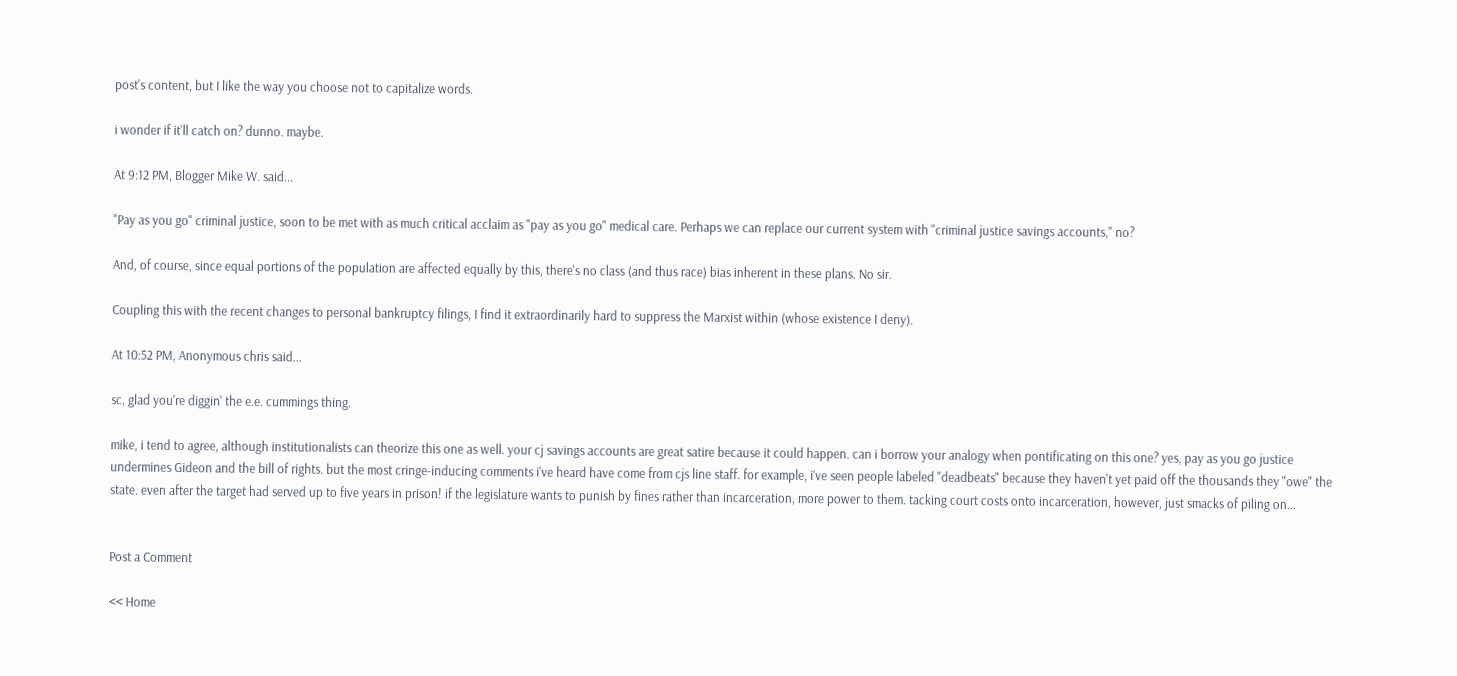post's content, but I like the way you choose not to capitalize words.

i wonder if it'll catch on? dunno. maybe.

At 9:12 PM, Blogger Mike W. said...

"Pay as you go" criminal justice, soon to be met with as much critical acclaim as "pay as you go" medical care. Perhaps we can replace our current system with "criminal justice savings accounts," no?

And, of course, since equal portions of the population are affected equally by this, there's no class (and thus race) bias inherent in these plans. No sir.

Coupling this with the recent changes to personal bankruptcy filings, I find it extraordinarily hard to suppress the Marxist within (whose existence I deny).

At 10:52 PM, Anonymous chris said...

sc, glad you're diggin' the e.e. cummings thing.

mike, i tend to agree, although institutionalists can theorize this one as well. your cj savings accounts are great satire because it could happen. can i borrow your analogy when pontificating on this one? yes, pay as you go justice undermines Gideon and the bill of rights. but the most cringe-inducing comments i've heard have come from cjs line staff. for example, i've seen people labeled "deadbeats" because they haven't yet paid off the thousands they "owe" the state. even after the target had served up to five years in prison! if the legislature wants to punish by fines rather than incarceration, more power to them. tacking court costs onto incarceration, however, just smacks of piling on...


Post a Comment

<< Home